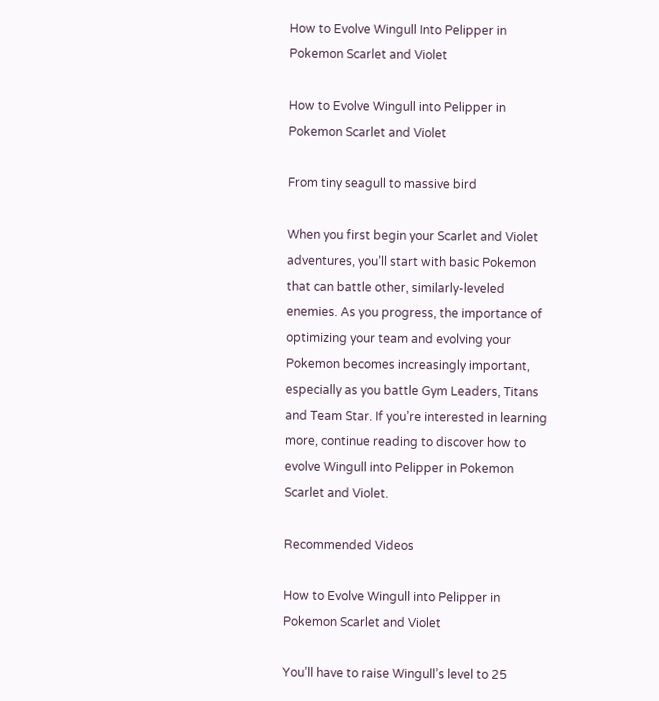How to Evolve Wingull Into Pelipper in Pokemon Scarlet and Violet

How to Evolve Wingull into Pelipper in Pokemon Scarlet and Violet

From tiny seagull to massive bird

When you first begin your Scarlet and Violet adventures, you’ll start with basic Pokemon that can battle other, similarly-leveled enemies. As you progress, the importance of optimizing your team and evolving your Pokemon becomes increasingly important, especially as you battle Gym Leaders, Titans and Team Star. If you’re interested in learning more, continue reading to discover how to evolve Wingull into Pelipper in Pokemon Scarlet and Violet.

Recommended Videos

How to Evolve Wingull into Pelipper in Pokemon Scarlet and Violet

You’ll have to raise Wingull’s level to 25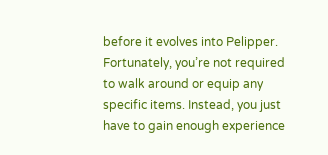before it evolves into Pelipper. Fortunately, you’re not required to walk around or equip any specific items. Instead, you just have to gain enough experience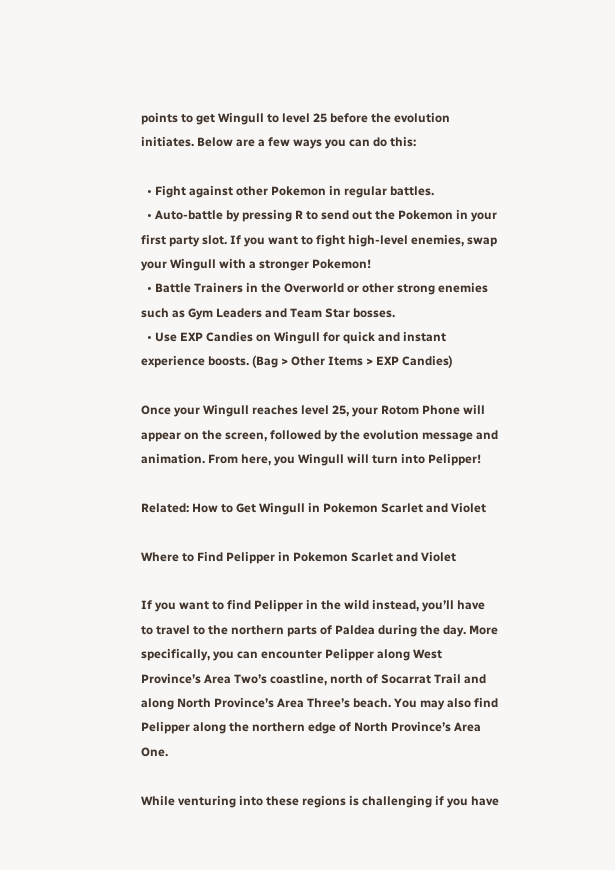points to get Wingull to level 25 before the evolution initiates. Below are a few ways you can do this:

  • Fight against other Pokemon in regular battles.
  • Auto-battle by pressing R to send out the Pokemon in your first party slot. If you want to fight high-level enemies, swap your Wingull with a stronger Pokemon!
  • Battle Trainers in the Overworld or other strong enemies such as Gym Leaders and Team Star bosses.
  • Use EXP Candies on Wingull for quick and instant experience boosts. (Bag > Other Items > EXP Candies)

Once your Wingull reaches level 25, your Rotom Phone will appear on the screen, followed by the evolution message and animation. From here, you Wingull will turn into Pelipper!

Related: How to Get Wingull in Pokemon Scarlet and Violet

Where to Find Pelipper in Pokemon Scarlet and Violet

If you want to find Pelipper in the wild instead, you’ll have to travel to the northern parts of Paldea during the day. More specifically, you can encounter Pelipper along West Province’s Area Two’s coastline, north of Socarrat Trail and along North Province’s Area Three’s beach. You may also find Pelipper along the northern edge of North Province’s Area One.

While venturing into these regions is challenging if you have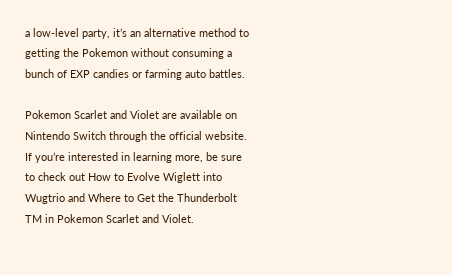a low-level party, it’s an alternative method to getting the Pokemon without consuming a bunch of EXP candies or farming auto battles.

Pokemon Scarlet and Violet are available on Nintendo Switch through the official website. If you’re interested in learning more, be sure to check out How to Evolve Wiglett into Wugtrio and Where to Get the Thunderbolt TM in Pokemon Scarlet and Violet.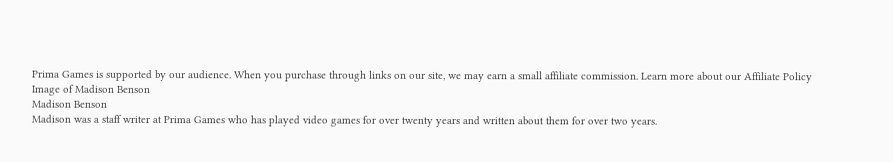Prima Games is supported by our audience. When you purchase through links on our site, we may earn a small affiliate commission. Learn more about our Affiliate Policy
Image of Madison Benson
Madison Benson
Madison was a staff writer at Prima Games who has played video games for over twenty years and written about them for over two years.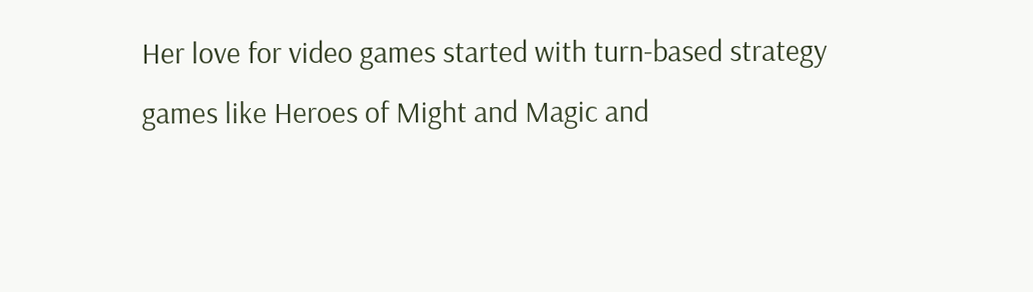Her love for video games started with turn-based strategy games like Heroes of Might and Magic and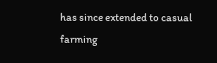has since extended to casual farming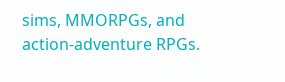sims, MMORPGs, and action-adventure RPGs.